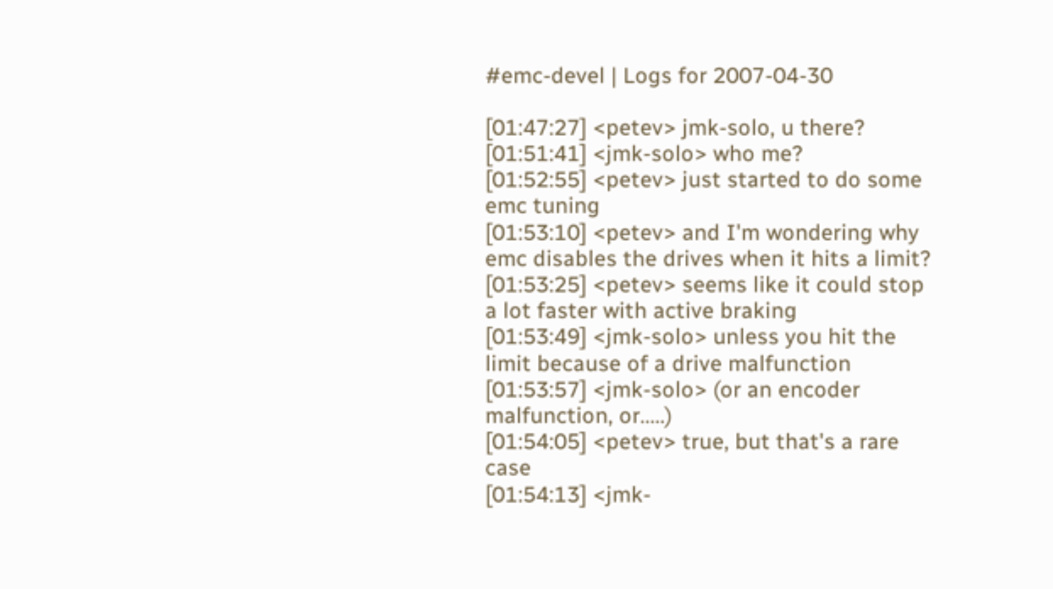#emc-devel | Logs for 2007-04-30

[01:47:27] <petev> jmk-solo, u there?
[01:51:41] <jmk-solo> who me?
[01:52:55] <petev> just started to do some emc tuning
[01:53:10] <petev> and I'm wondering why emc disables the drives when it hits a limit?
[01:53:25] <petev> seems like it could stop a lot faster with active braking
[01:53:49] <jmk-solo> unless you hit the limit because of a drive malfunction
[01:53:57] <jmk-solo> (or an encoder malfunction, or.....)
[01:54:05] <petev> true, but that's a rare case
[01:54:13] <jmk-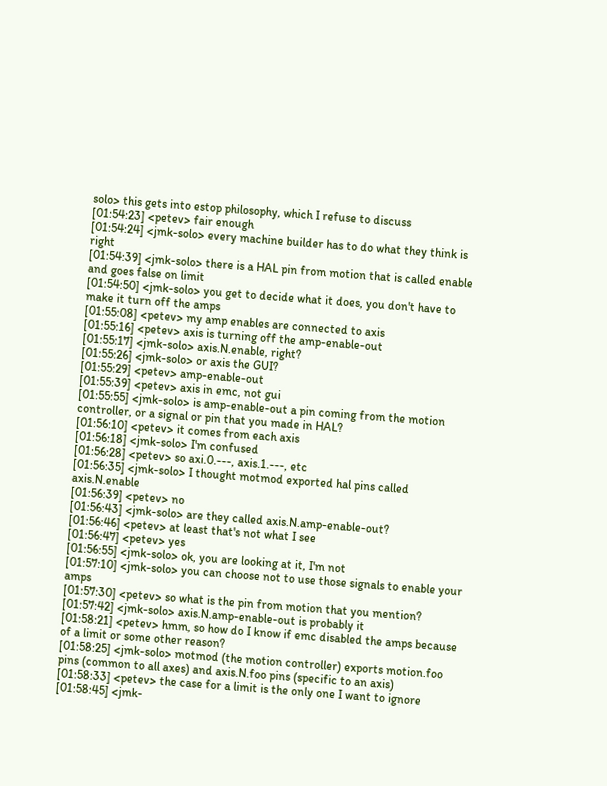solo> this gets into estop philosophy, which I refuse to discuss
[01:54:23] <petev> fair enough
[01:54:24] <jmk-solo> every machine builder has to do what they think is right
[01:54:39] <jmk-solo> there is a HAL pin from motion that is called enable and goes false on limit
[01:54:50] <jmk-solo> you get to decide what it does, you don't have to make it turn off the amps
[01:55:08] <petev> my amp enables are connected to axis
[01:55:16] <petev> axis is turning off the amp-enable-out
[01:55:17] <jmk-solo> axis.N.enable, right?
[01:55:26] <jmk-solo> or axis the GUI?
[01:55:29] <petev> amp-enable-out
[01:55:39] <petev> axis in emc, not gui
[01:55:55] <jmk-solo> is amp-enable-out a pin coming from the motion controller, or a signal or pin that you made in HAL?
[01:56:10] <petev> it comes from each axis
[01:56:18] <jmk-solo> I'm confused
[01:56:28] <petev> so axi.0.---, axis.1.---, etc
[01:56:35] <jmk-solo> I thought motmod exported hal pins called axis.N.enable
[01:56:39] <petev> no
[01:56:43] <jmk-solo> are they called axis.N.amp-enable-out?
[01:56:46] <petev> at least that's not what I see
[01:56:47] <petev> yes
[01:56:55] <jmk-solo> ok, you are looking at it, I'm not
[01:57:10] <jmk-solo> you can choose not to use those signals to enable your amps
[01:57:30] <petev> so what is the pin from motion that you mention?
[01:57:42] <jmk-solo> axis.N.amp-enable-out is probably it
[01:58:21] <petev> hmm, so how do I know if emc disabled the amps because of a limit or some other reason?
[01:58:25] <jmk-solo> motmod (the motion controller) exports motion.foo pins (common to all axes) and axis.N.foo pins (specific to an axis)
[01:58:33] <petev> the case for a limit is the only one I want to ignore
[01:58:45] <jmk-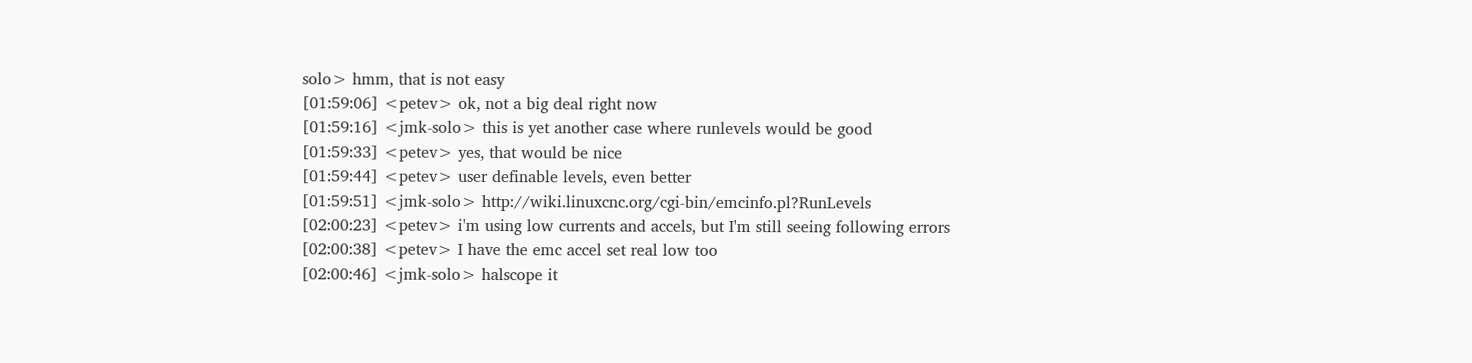solo> hmm, that is not easy
[01:59:06] <petev> ok, not a big deal right now
[01:59:16] <jmk-solo> this is yet another case where runlevels would be good
[01:59:33] <petev> yes, that would be nice
[01:59:44] <petev> user definable levels, even better
[01:59:51] <jmk-solo> http://wiki.linuxcnc.org/cgi-bin/emcinfo.pl?RunLevels
[02:00:23] <petev> i'm using low currents and accels, but I'm still seeing following errors
[02:00:38] <petev> I have the emc accel set real low too
[02:00:46] <jmk-solo> halscope it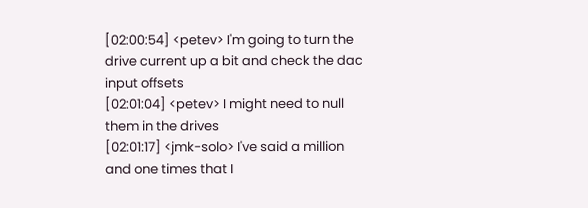[02:00:54] <petev> I'm going to turn the drive current up a bit and check the dac input offsets
[02:01:04] <petev> I might need to null them in the drives
[02:01:17] <jmk-solo> I've said a million and one times that I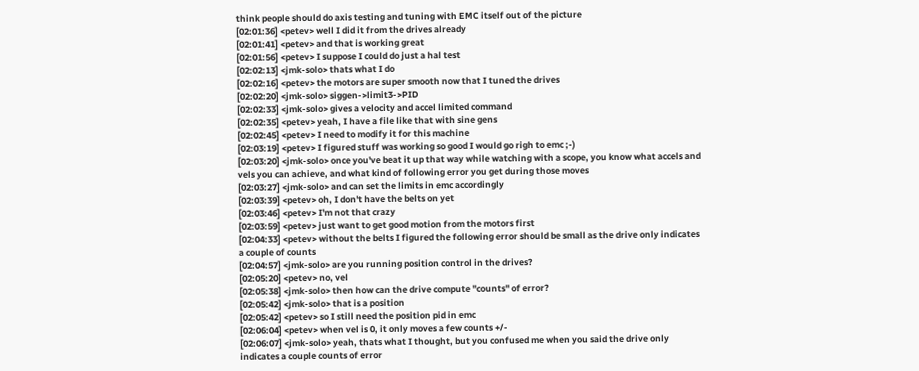think people should do axis testing and tuning with EMC itself out of the picture
[02:01:36] <petev> well I did it from the drives already
[02:01:41] <petev> and that is working great
[02:01:56] <petev> I suppose I could do just a hal test
[02:02:13] <jmk-solo> thats what I do
[02:02:16] <petev> the motors are super smooth now that I tuned the drives
[02:02:20] <jmk-solo> siggen->limit3->PID
[02:02:33] <jmk-solo> gives a velocity and accel limited command
[02:02:35] <petev> yeah, I have a file like that with sine gens
[02:02:45] <petev> I need to modify it for this machine
[02:03:19] <petev> I figured stuff was working so good I would go righ to emc ;-)
[02:03:20] <jmk-solo> once you've beat it up that way while watching with a scope, you know what accels and vels you can achieve, and what kind of following error you get during those moves
[02:03:27] <jmk-solo> and can set the limits in emc accordingly
[02:03:39] <petev> oh, I don't have the belts on yet
[02:03:46] <petev> I'm not that crazy
[02:03:59] <petev> just want to get good motion from the motors first
[02:04:33] <petev> without the belts I figured the following error should be small as the drive only indicates a couple of counts
[02:04:57] <jmk-solo> are you running position control in the drives?
[02:05:20] <petev> no, vel
[02:05:38] <jmk-solo> then how can the drive compute "counts" of error?
[02:05:42] <jmk-solo> that is a position
[02:05:42] <petev> so I still need the position pid in emc
[02:06:04] <petev> when vel is 0, it only moves a few counts +/-
[02:06:07] <jmk-solo> yeah, thats what I thought, but you confused me when you said the drive only indicates a couple counts of error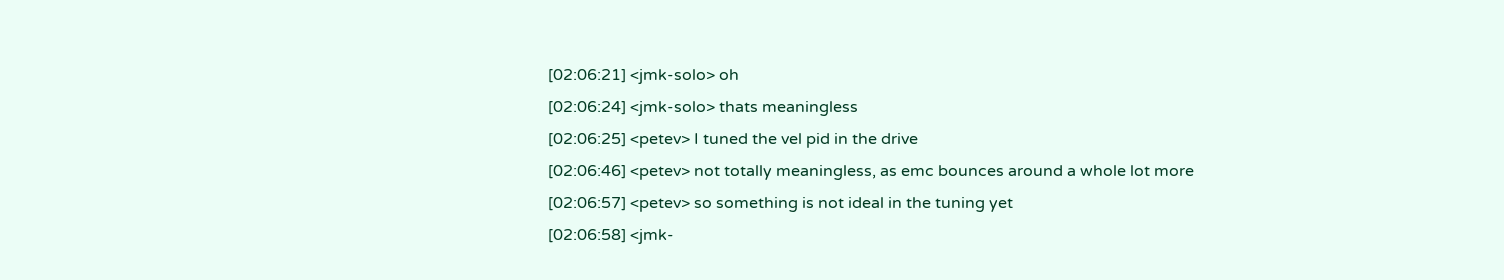[02:06:21] <jmk-solo> oh
[02:06:24] <jmk-solo> thats meaningless
[02:06:25] <petev> I tuned the vel pid in the drive
[02:06:46] <petev> not totally meaningless, as emc bounces around a whole lot more
[02:06:57] <petev> so something is not ideal in the tuning yet
[02:06:58] <jmk-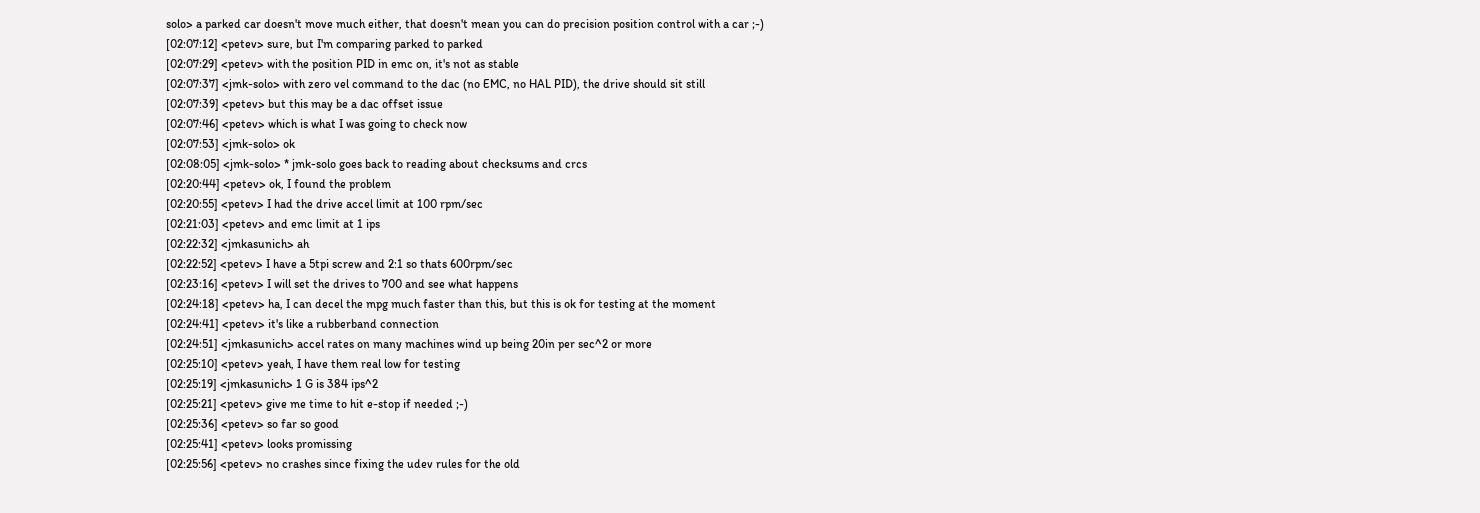solo> a parked car doesn't move much either, that doesn't mean you can do precision position control with a car ;-)
[02:07:12] <petev> sure, but I'm comparing parked to parked
[02:07:29] <petev> with the position PID in emc on, it's not as stable
[02:07:37] <jmk-solo> with zero vel command to the dac (no EMC, no HAL PID), the drive should sit still
[02:07:39] <petev> but this may be a dac offset issue
[02:07:46] <petev> which is what I was going to check now
[02:07:53] <jmk-solo> ok
[02:08:05] <jmk-solo> * jmk-solo goes back to reading about checksums and crcs
[02:20:44] <petev> ok, I found the problem
[02:20:55] <petev> I had the drive accel limit at 100 rpm/sec
[02:21:03] <petev> and emc limit at 1 ips
[02:22:32] <jmkasunich> ah
[02:22:52] <petev> I have a 5tpi screw and 2:1 so thats 600rpm/sec
[02:23:16] <petev> I will set the drives to 700 and see what happens
[02:24:18] <petev> ha, I can decel the mpg much faster than this, but this is ok for testing at the moment
[02:24:41] <petev> it's like a rubberband connection
[02:24:51] <jmkasunich> accel rates on many machines wind up being 20in per sec^2 or more
[02:25:10] <petev> yeah, I have them real low for testing
[02:25:19] <jmkasunich> 1 G is 384 ips^2
[02:25:21] <petev> give me time to hit e-stop if needed ;-)
[02:25:36] <petev> so far so good
[02:25:41] <petev> looks promissing
[02:25:56] <petev> no crashes since fixing the udev rules for the old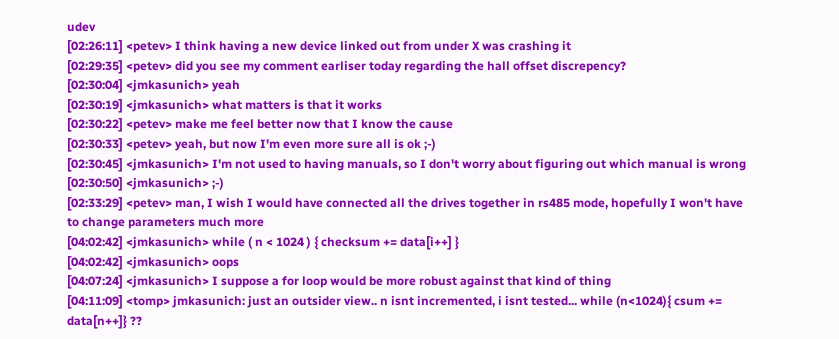udev
[02:26:11] <petev> I think having a new device linked out from under X was crashing it
[02:29:35] <petev> did you see my comment earliser today regarding the hall offset discrepency?
[02:30:04] <jmkasunich> yeah
[02:30:19] <jmkasunich> what matters is that it works
[02:30:22] <petev> make me feel better now that I know the cause
[02:30:33] <petev> yeah, but now I'm even more sure all is ok ;-)
[02:30:45] <jmkasunich> I'm not used to having manuals, so I don't worry about figuring out which manual is wrong
[02:30:50] <jmkasunich> ;-)
[02:33:29] <petev> man, I wish I would have connected all the drives together in rs485 mode, hopefully I won't have to change parameters much more
[04:02:42] <jmkasunich> while ( n < 1024 ) { checksum += data[i++] }
[04:02:42] <jmkasunich> oops
[04:07:24] <jmkasunich> I suppose a for loop would be more robust against that kind of thing
[04:11:09] <tomp> jmkasunich: just an outsider view.. n isnt incremented, i isnt tested... while (n<1024){ csum += data[n++]} ??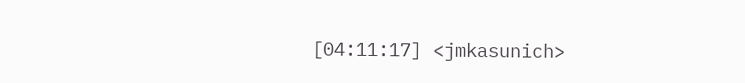[04:11:17] <jmkasunich>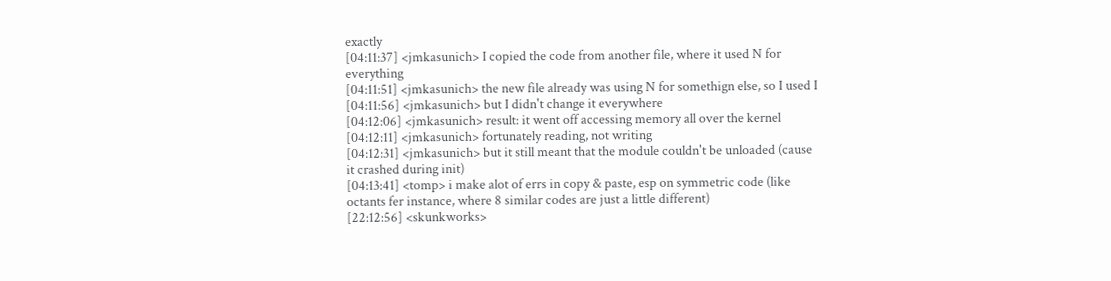exactly
[04:11:37] <jmkasunich> I copied the code from another file, where it used N for everything
[04:11:51] <jmkasunich> the new file already was using N for somethign else, so I used I
[04:11:56] <jmkasunich> but I didn't change it everywhere
[04:12:06] <jmkasunich> result: it went off accessing memory all over the kernel
[04:12:11] <jmkasunich> fortunately reading, not writing
[04:12:31] <jmkasunich> but it still meant that the module couldn't be unloaded (cause it crashed during init)
[04:13:41] <tomp> i make alot of errs in copy & paste, esp on symmetric code (like octants fer instance, where 8 similar codes are just a little different)
[22:12:56] <skunkworks>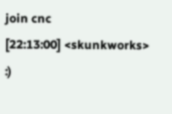join cnc
[22:13:00] <skunkworks> :)